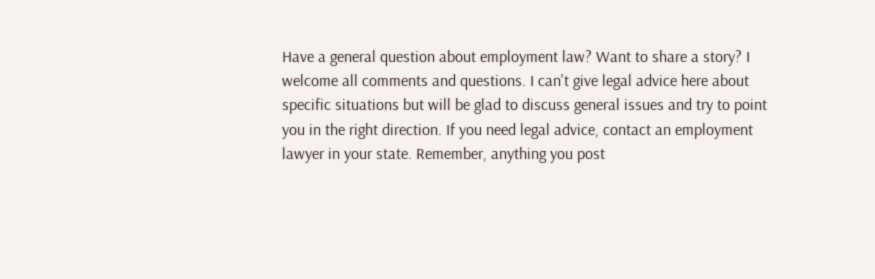Have a general question about employment law? Want to share a story? I welcome all comments and questions. I can't give legal advice here about specific situations but will be glad to discuss general issues and try to point you in the right direction. If you need legal advice, contact an employment lawyer in your state. Remember, anything you post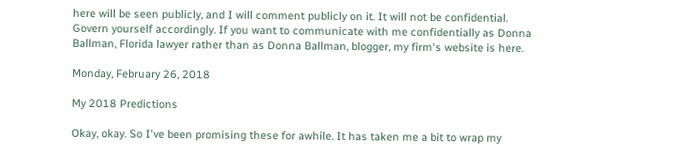here will be seen publicly, and I will comment publicly on it. It will not be confidential. Govern yourself accordingly. If you want to communicate with me confidentially as Donna Ballman, Florida lawyer rather than as Donna Ballman, blogger, my firm's website is here.

Monday, February 26, 2018

My 2018 Predictions

Okay, okay. So I've been promising these for awhile. It has taken me a bit to wrap my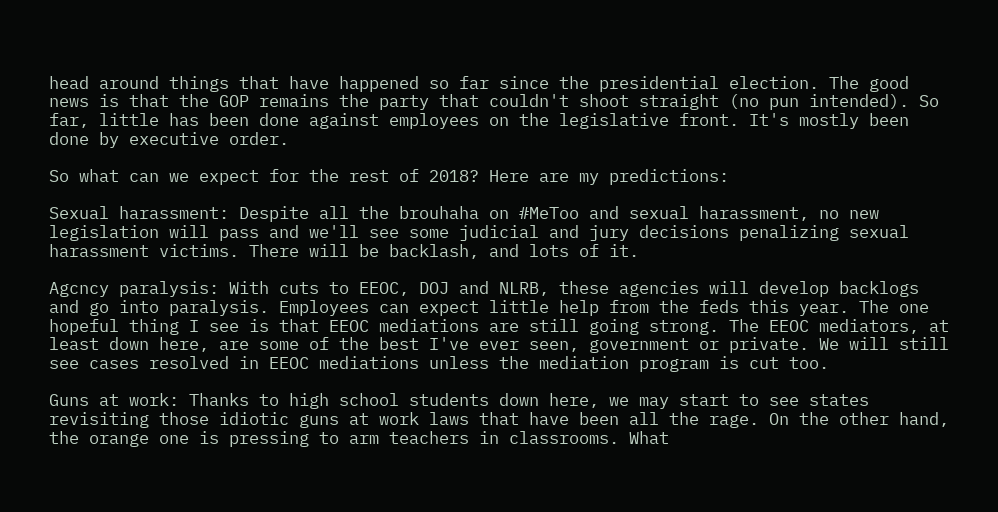head around things that have happened so far since the presidential election. The good news is that the GOP remains the party that couldn't shoot straight (no pun intended). So far, little has been done against employees on the legislative front. It's mostly been done by executive order.

So what can we expect for the rest of 2018? Here are my predictions:

Sexual harassment: Despite all the brouhaha on #MeToo and sexual harassment, no new legislation will pass and we'll see some judicial and jury decisions penalizing sexual harassment victims. There will be backlash, and lots of it.

Agcncy paralysis: With cuts to EEOC, DOJ and NLRB, these agencies will develop backlogs and go into paralysis. Employees can expect little help from the feds this year. The one hopeful thing I see is that EEOC mediations are still going strong. The EEOC mediators, at least down here, are some of the best I've ever seen, government or private. We will still see cases resolved in EEOC mediations unless the mediation program is cut too.

Guns at work: Thanks to high school students down here, we may start to see states revisiting those idiotic guns at work laws that have been all the rage. On the other hand, the orange one is pressing to arm teachers in classrooms. What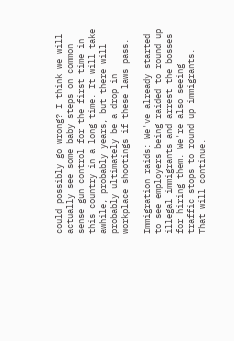could possibly go wrong? I think we will actually see some baby steps on common sense gun control for the first time in this country in a long time. It will take awhile, probably years, but there will probably ultimately be a drop in workplace shootings if these laws pass.

Immigration raids: We've already started to see employers being raided to round up illegal immigrants and arrest the bosses for hiring them. We're also seeing traffic stops to round up immigrants. That will continue.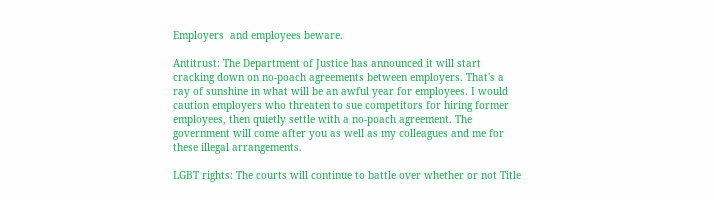Employers  and employees beware.

Antitrust: The Department of Justice has announced it will start cracking down on no-poach agreements between employers. That's a ray of sunshine in what will be an awful year for employees. I would caution employers who threaten to sue competitors for hiring former employees, then quietly settle with a no-poach agreement. The government will come after you as well as my colleagues and me for these illegal arrangements.

LGBT rights: The courts will continue to battle over whether or not Title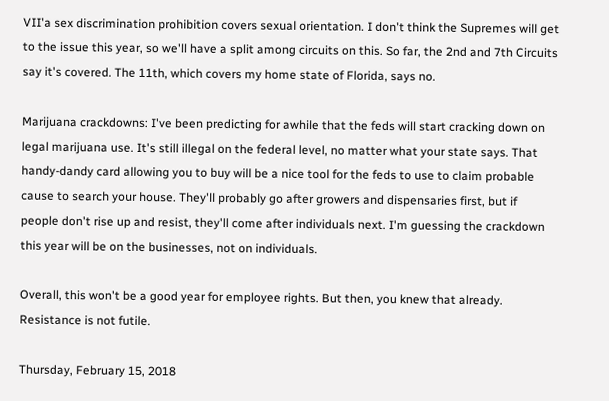VII'a sex discrimination prohibition covers sexual orientation. I don't think the Supremes will get to the issue this year, so we'll have a split among circuits on this. So far, the 2nd and 7th Circuits say it's covered. The 11th, which covers my home state of Florida, says no.

Marijuana crackdowns: I've been predicting for awhile that the feds will start cracking down on legal marijuana use. It's still illegal on the federal level, no matter what your state says. That handy-dandy card allowing you to buy will be a nice tool for the feds to use to claim probable cause to search your house. They'll probably go after growers and dispensaries first, but if people don't rise up and resist, they'll come after individuals next. I'm guessing the crackdown this year will be on the businesses, not on individuals.

Overall, this won't be a good year for employee rights. But then, you knew that already. Resistance is not futile.

Thursday, February 15, 2018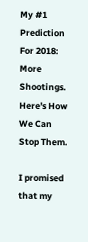My #1 Prediction For 2018: More Shootings. Here's How We Can Stop Them.

I promised that my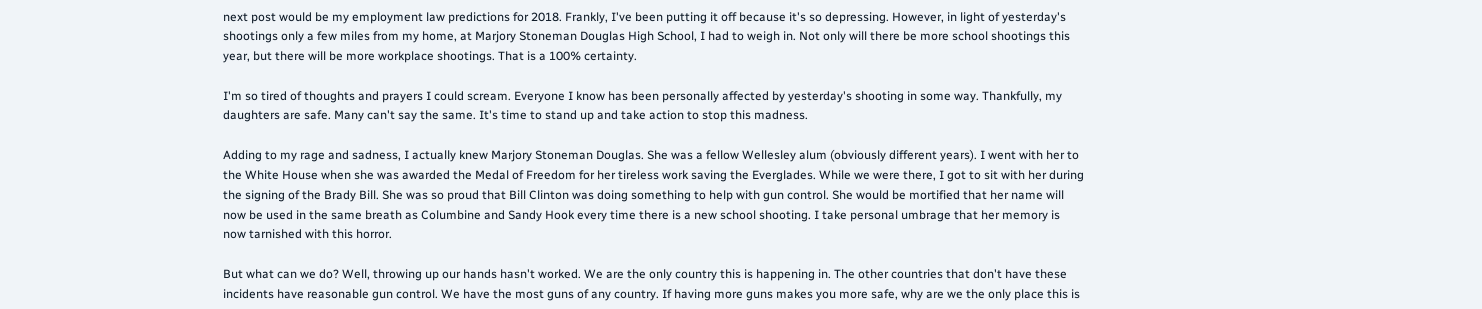next post would be my employment law predictions for 2018. Frankly, I've been putting it off because it's so depressing. However, in light of yesterday's shootings only a few miles from my home, at Marjory Stoneman Douglas High School, I had to weigh in. Not only will there be more school shootings this year, but there will be more workplace shootings. That is a 100% certainty.

I'm so tired of thoughts and prayers I could scream. Everyone I know has been personally affected by yesterday's shooting in some way. Thankfully, my daughters are safe. Many can't say the same. It's time to stand up and take action to stop this madness.

Adding to my rage and sadness, I actually knew Marjory Stoneman Douglas. She was a fellow Wellesley alum (obviously different years). I went with her to the White House when she was awarded the Medal of Freedom for her tireless work saving the Everglades. While we were there, I got to sit with her during the signing of the Brady Bill. She was so proud that Bill Clinton was doing something to help with gun control. She would be mortified that her name will now be used in the same breath as Columbine and Sandy Hook every time there is a new school shooting. I take personal umbrage that her memory is now tarnished with this horror.

But what can we do? Well, throwing up our hands hasn't worked. We are the only country this is happening in. The other countries that don't have these incidents have reasonable gun control. We have the most guns of any country. If having more guns makes you more safe, why are we the only place this is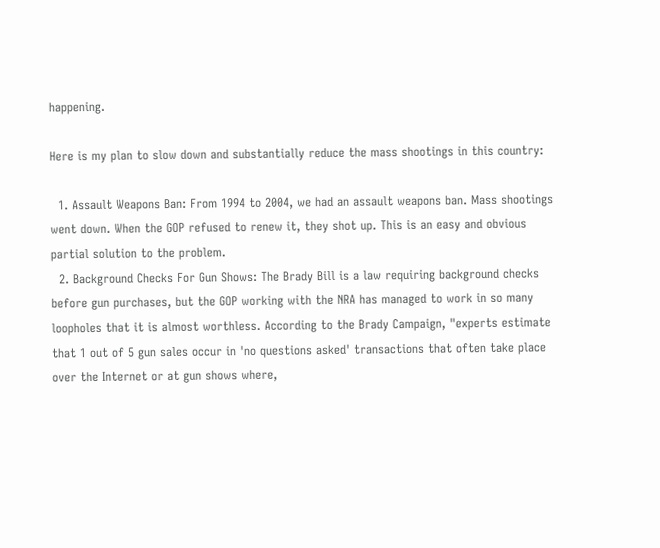happening.

Here is my plan to slow down and substantially reduce the mass shootings in this country:

  1. Assault Weapons Ban: From 1994 to 2004, we had an assault weapons ban. Mass shootings went down. When the GOP refused to renew it, they shot up. This is an easy and obvious partial solution to the problem.
  2. Background Checks For Gun Shows: The Brady Bill is a law requiring background checks before gun purchases, but the GOP working with the NRA has managed to work in so many loopholes that it is almost worthless. According to the Brady Campaign, "experts estimate that 1 out of 5 gun sales occur in 'no questions asked' transactions that often take place over the Internet or at gun shows where,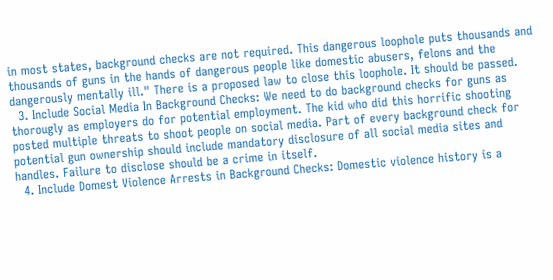in most states, background checks are not required. This dangerous loophole puts thousands and thousands of guns in the hands of dangerous people like domestic abusers, felons and the dangerously mentally ill." There is a proposed law to close this loophole. It should be passed.
  3. Include Social Media In Background Checks: We need to do background checks for guns as thorougly as employers do for potential employment. The kid who did this horrific shooting posted multiple threats to shoot people on social media. Part of every background check for potential gun ownership should include mandatory disclosure of all social media sites and handles. Failure to disclose should be a crime in itself.
  4. Include Domest Violence Arrests in Background Checks: Domestic violence history is a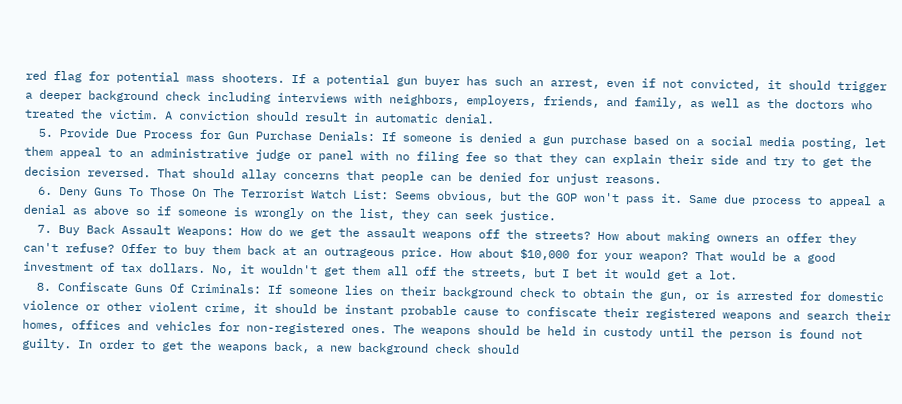red flag for potential mass shooters. If a potential gun buyer has such an arrest, even if not convicted, it should trigger a deeper background check including interviews with neighbors, employers, friends, and family, as well as the doctors who treated the victim. A conviction should result in automatic denial.
  5. Provide Due Process for Gun Purchase Denials: If someone is denied a gun purchase based on a social media posting, let them appeal to an administrative judge or panel with no filing fee so that they can explain their side and try to get the decision reversed. That should allay concerns that people can be denied for unjust reasons.
  6. Deny Guns To Those On The Terrorist Watch List: Seems obvious, but the GOP won't pass it. Same due process to appeal a denial as above so if someone is wrongly on the list, they can seek justice.
  7. Buy Back Assault Weapons: How do we get the assault weapons off the streets? How about making owners an offer they can't refuse? Offer to buy them back at an outrageous price. How about $10,000 for your weapon? That would be a good investment of tax dollars. No, it wouldn't get them all off the streets, but I bet it would get a lot.
  8. Confiscate Guns Of Criminals: If someone lies on their background check to obtain the gun, or is arrested for domestic violence or other violent crime, it should be instant probable cause to confiscate their registered weapons and search their homes, offices and vehicles for non-registered ones. The weapons should be held in custody until the person is found not guilty. In order to get the weapons back, a new background check should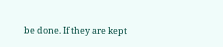be done. If they are kept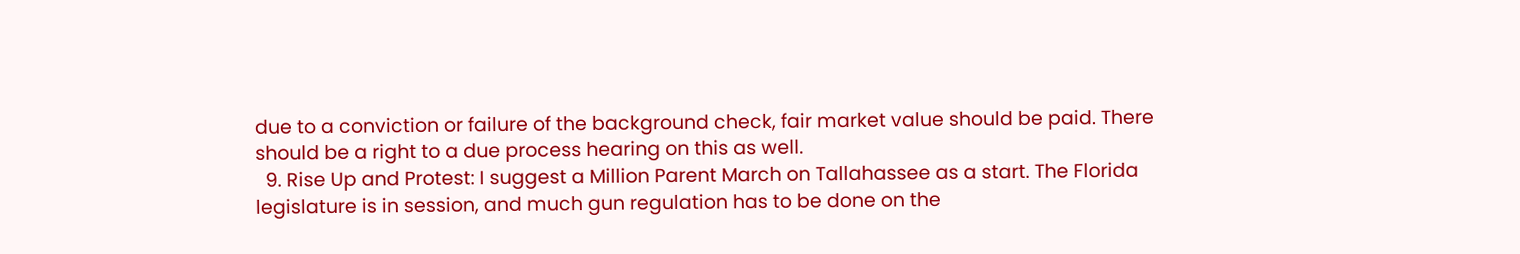due to a conviction or failure of the background check, fair market value should be paid. There should be a right to a due process hearing on this as well.
  9. Rise Up and Protest: I suggest a Million Parent March on Tallahassee as a start. The Florida legislature is in session, and much gun regulation has to be done on the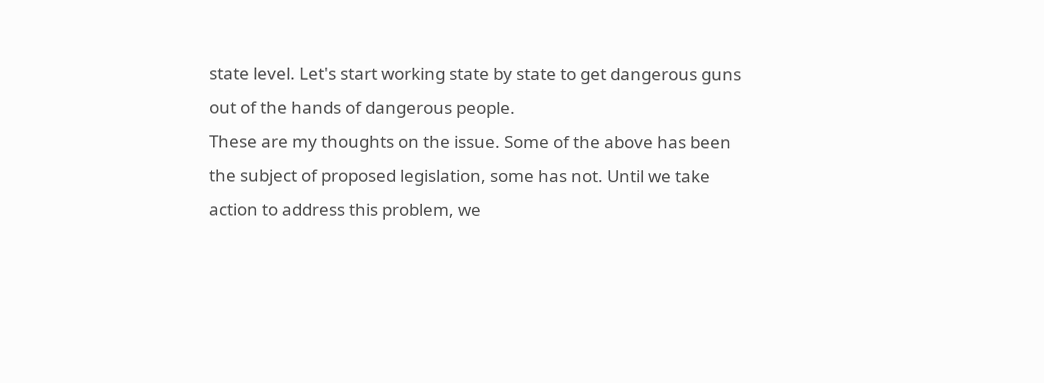state level. Let's start working state by state to get dangerous guns out of the hands of dangerous people.
These are my thoughts on the issue. Some of the above has been the subject of proposed legislation, some has not. Until we take action to address this problem, we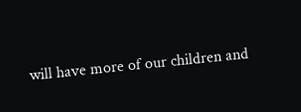will have more of our children and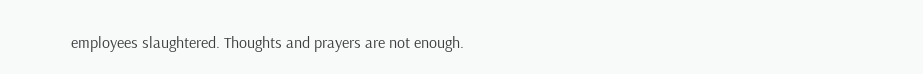employees slaughtered. Thoughts and prayers are not enough.